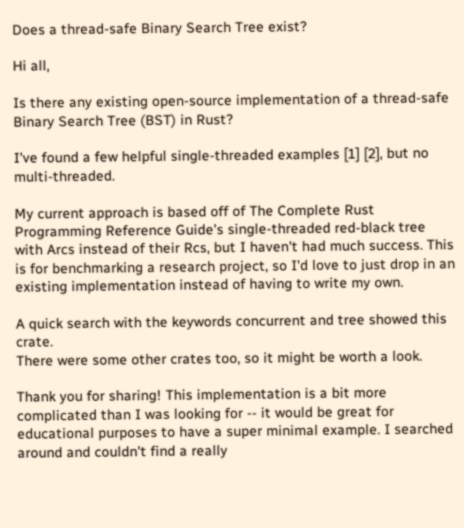Does a thread-safe Binary Search Tree exist?

Hi all,

Is there any existing open-source implementation of a thread-safe Binary Search Tree (BST) in Rust?

I've found a few helpful single-threaded examples [1] [2], but no multi-threaded.

My current approach is based off of The Complete Rust Programming Reference Guide's single-threaded red-black tree with Arcs instead of their Rcs, but I haven't had much success. This is for benchmarking a research project, so I'd love to just drop in an existing implementation instead of having to write my own.

A quick search with the keywords concurrent and tree showed this crate.
There were some other crates too, so it might be worth a look.

Thank you for sharing! This implementation is a bit more complicated than I was looking for -- it would be great for educational purposes to have a super minimal example. I searched around and couldn't find a really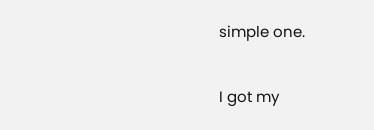simple one.

I got my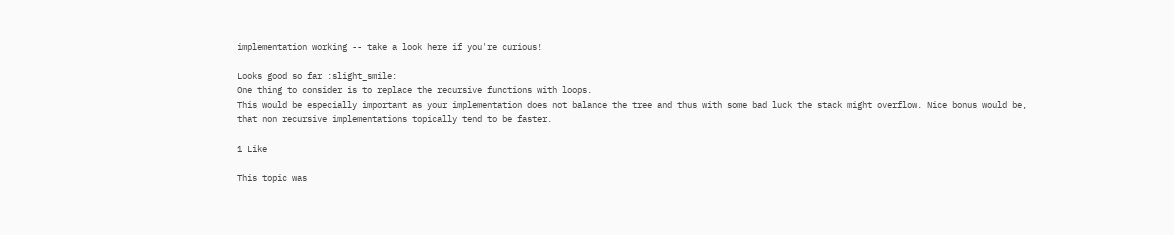implementation working -- take a look here if you're curious!

Looks good so far :slight_smile:
One thing to consider is to replace the recursive functions with loops.
This would be especially important as your implementation does not balance the tree and thus with some bad luck the stack might overflow. Nice bonus would be, that non recursive implementations topically tend to be faster.

1 Like

This topic was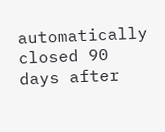automatically closed 90 days after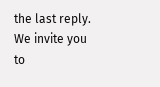the last reply. We invite you to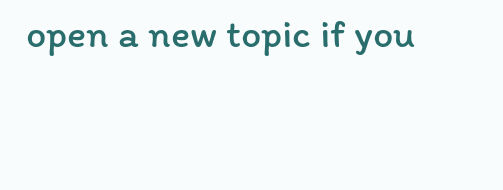open a new topic if you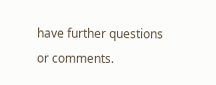have further questions or comments.